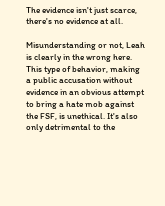The evidence isn't just scarce, there's no evidence at all.

Misunderstanding or not, Leah is clearly in the wrong here. This type of behavior, making a public accusation without evidence in an obvious attempt to bring a hate mob against the FSF, is unethical. It's also only detrimental to the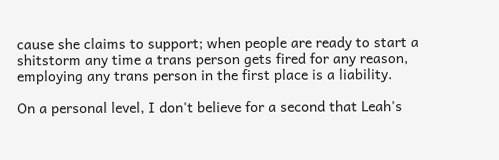cause she claims to support; when people are ready to start a shitstorm any time a trans person gets fired for any reason, employing any trans person in the first place is a liability.

On a personal level, I don't believe for a second that Leah's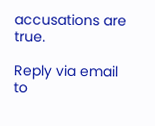accusations are true.

Reply via email to